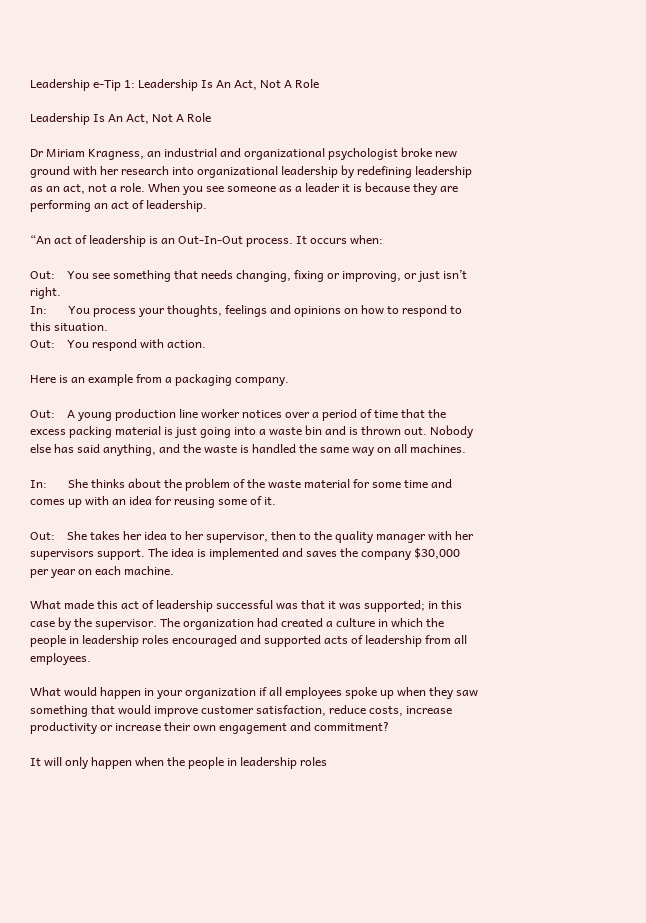Leadership e-Tip 1: Leadership Is An Act, Not A Role

Leadership Is An Act, Not A Role

Dr Miriam Kragness, an industrial and organizational psychologist broke new ground with her research into organizational leadership by redefining leadership as an act, not a role. When you see someone as a leader it is because they are performing an act of leadership.

“An act of leadership is an Out-In-Out process. It occurs when:

Out:    You see something that needs changing, fixing or improving, or just isn’t right.
In:       You process your thoughts, feelings and opinions on how to respond to this situation.
Out:    You respond with action.

Here is an example from a packaging company.

Out:    A young production line worker notices over a period of time that the excess packing material is just going into a waste bin and is thrown out. Nobody else has said anything, and the waste is handled the same way on all machines.

In:       She thinks about the problem of the waste material for some time and comes up with an idea for reusing some of it.

Out:    She takes her idea to her supervisor, then to the quality manager with her supervisors support. The idea is implemented and saves the company $30,000 per year on each machine.

What made this act of leadership successful was that it was supported; in this case by the supervisor. The organization had created a culture in which the people in leadership roles encouraged and supported acts of leadership from all employees.

What would happen in your organization if all employees spoke up when they saw something that would improve customer satisfaction, reduce costs, increase productivity or increase their own engagement and commitment?

It will only happen when the people in leadership roles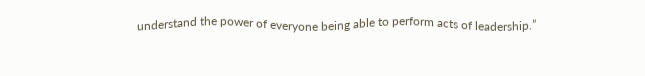understand the power of everyone being able to perform acts of leadership.”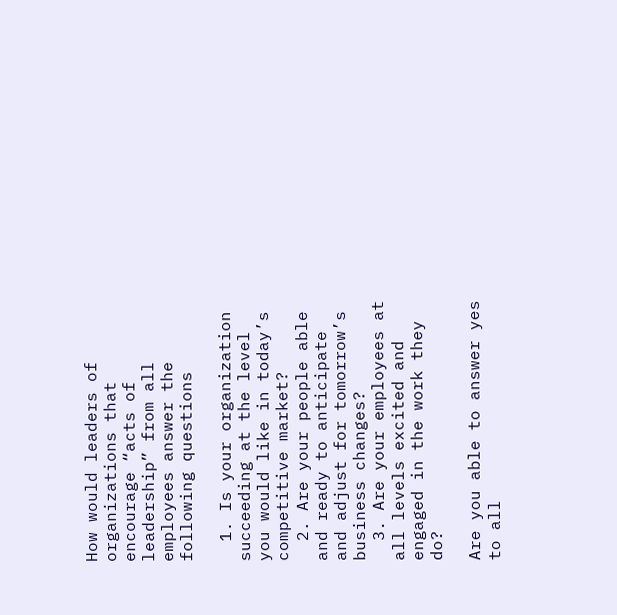How would leaders of organizations that encourage “acts of leadership” from all employees answer the following questions

  1. Is your organization succeeding at the level you would like in today’s competitive market?
  2. Are your people able and ready to anticipate and adjust for tomorrow’s business changes?
  3. Are your employees at all levels excited and engaged in the work they do?

Are you able to answer yes to all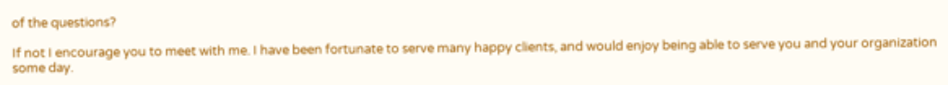of the questions?

If not I encourage you to meet with me. I have been fortunate to serve many happy clients, and would enjoy being able to serve you and your organization some day.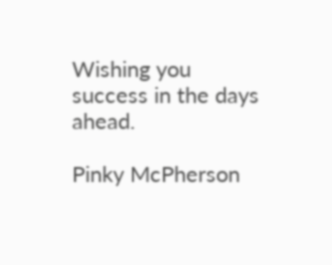Wishing you success in the days ahead.

Pinky McPherson